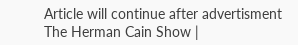Article will continue after advertisment
The Herman Cain Show |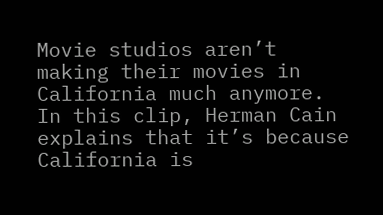Movie studios aren’t making their movies in California much anymore. In this clip, Herman Cain explains that it’s because California is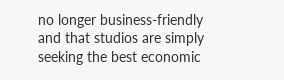no longer business-friendly and that studios are simply seeking the best economic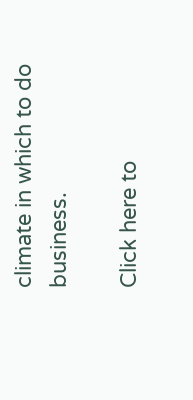climate in which to do business.

Click here to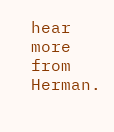hear more from Herman.